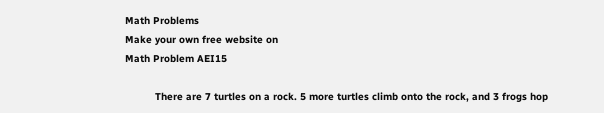Math Problems
Make your own free website on
Math Problem AEI15

          There are 7 turtles on a rock. 5 more turtles climb onto the rock, and 3 frogs hop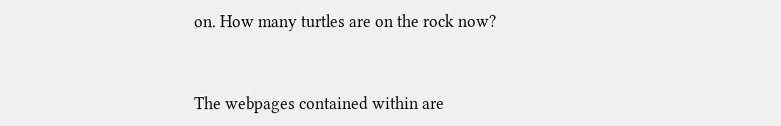on. How many turtles are on the rock now?


The webpages contained within are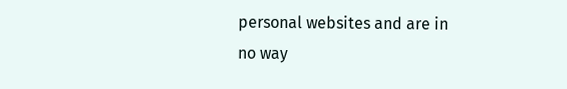personal websites and are in no way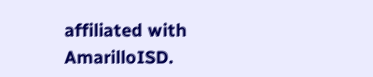affiliated with AmarilloISD.